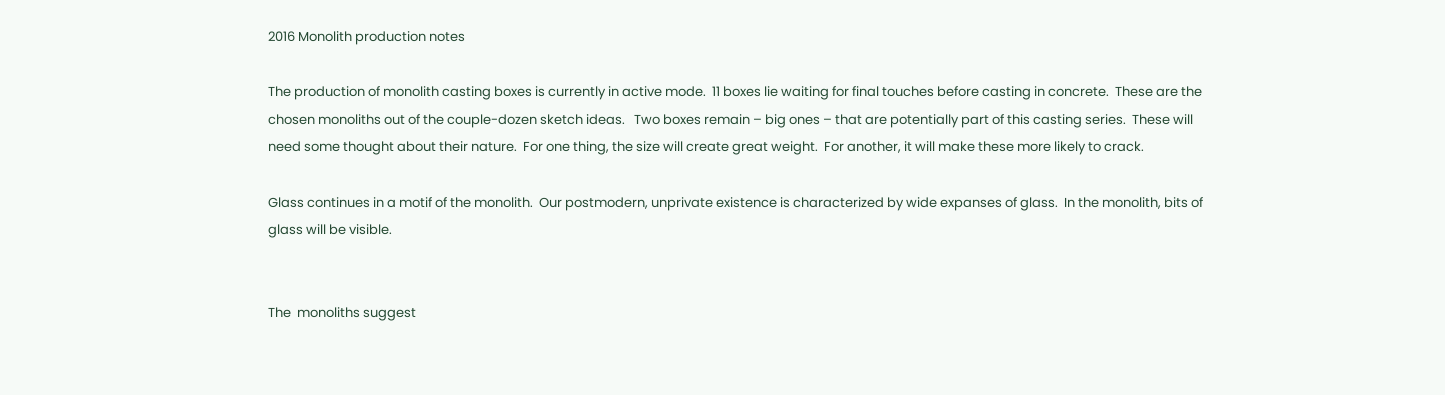2016 Monolith production notes

The production of monolith casting boxes is currently in active mode.  11 boxes lie waiting for final touches before casting in concrete.  These are the chosen monoliths out of the couple-dozen sketch ideas.   Two boxes remain – big ones – that are potentially part of this casting series.  These will need some thought about their nature.  For one thing, the size will create great weight.  For another, it will make these more likely to crack.

Glass continues in a motif of the monolith.  Our postmodern, unprivate existence is characterized by wide expanses of glass.  In the monolith, bits of glass will be visible.


The  monoliths suggest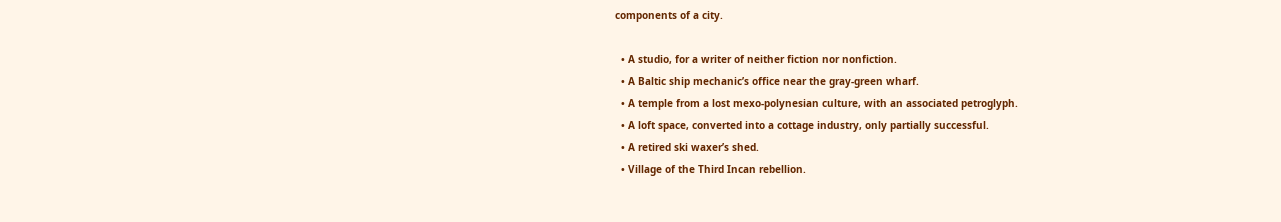components of a city.

  • A studio, for a writer of neither fiction nor nonfiction.
  • A Baltic ship mechanic’s office near the gray-green wharf.
  • A temple from a lost mexo-polynesian culture, with an associated petroglyph.
  • A loft space, converted into a cottage industry, only partially successful.
  • A retired ski waxer’s shed.
  • Village of the Third Incan rebellion.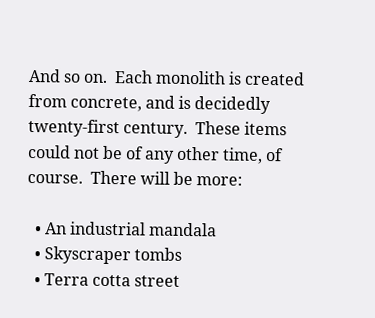And so on.  Each monolith is created from concrete, and is decidedly twenty-first century.  These items could not be of any other time, of course.  There will be more:

  • An industrial mandala
  • Skyscraper tombs
  • Terra cotta street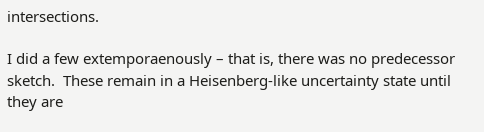intersections.

I did a few extemporaenously – that is, there was no predecessor sketch.  These remain in a Heisenberg-like uncertainty state until they are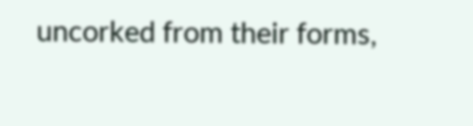uncorked from their forms,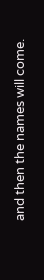and then the names will come.